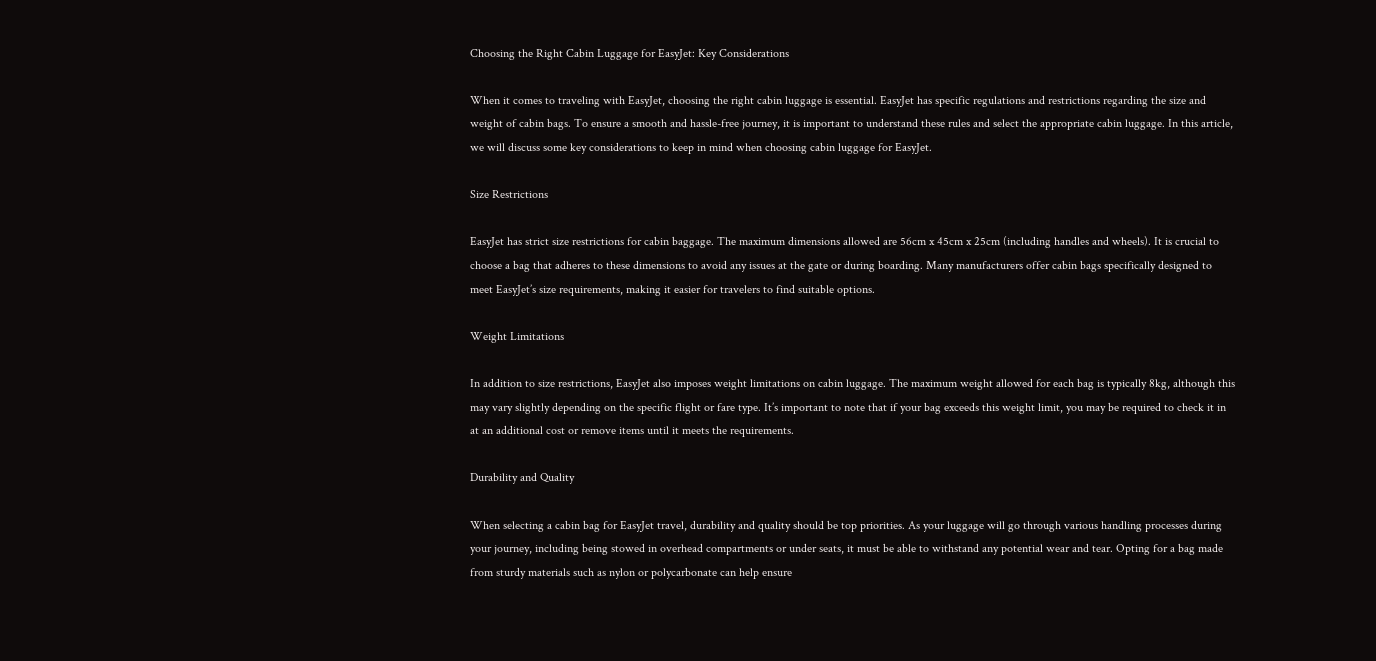Choosing the Right Cabin Luggage for EasyJet: Key Considerations

When it comes to traveling with EasyJet, choosing the right cabin luggage is essential. EasyJet has specific regulations and restrictions regarding the size and weight of cabin bags. To ensure a smooth and hassle-free journey, it is important to understand these rules and select the appropriate cabin luggage. In this article, we will discuss some key considerations to keep in mind when choosing cabin luggage for EasyJet.

Size Restrictions

EasyJet has strict size restrictions for cabin baggage. The maximum dimensions allowed are 56cm x 45cm x 25cm (including handles and wheels). It is crucial to choose a bag that adheres to these dimensions to avoid any issues at the gate or during boarding. Many manufacturers offer cabin bags specifically designed to meet EasyJet’s size requirements, making it easier for travelers to find suitable options.

Weight Limitations

In addition to size restrictions, EasyJet also imposes weight limitations on cabin luggage. The maximum weight allowed for each bag is typically 8kg, although this may vary slightly depending on the specific flight or fare type. It’s important to note that if your bag exceeds this weight limit, you may be required to check it in at an additional cost or remove items until it meets the requirements.

Durability and Quality

When selecting a cabin bag for EasyJet travel, durability and quality should be top priorities. As your luggage will go through various handling processes during your journey, including being stowed in overhead compartments or under seats, it must be able to withstand any potential wear and tear. Opting for a bag made from sturdy materials such as nylon or polycarbonate can help ensure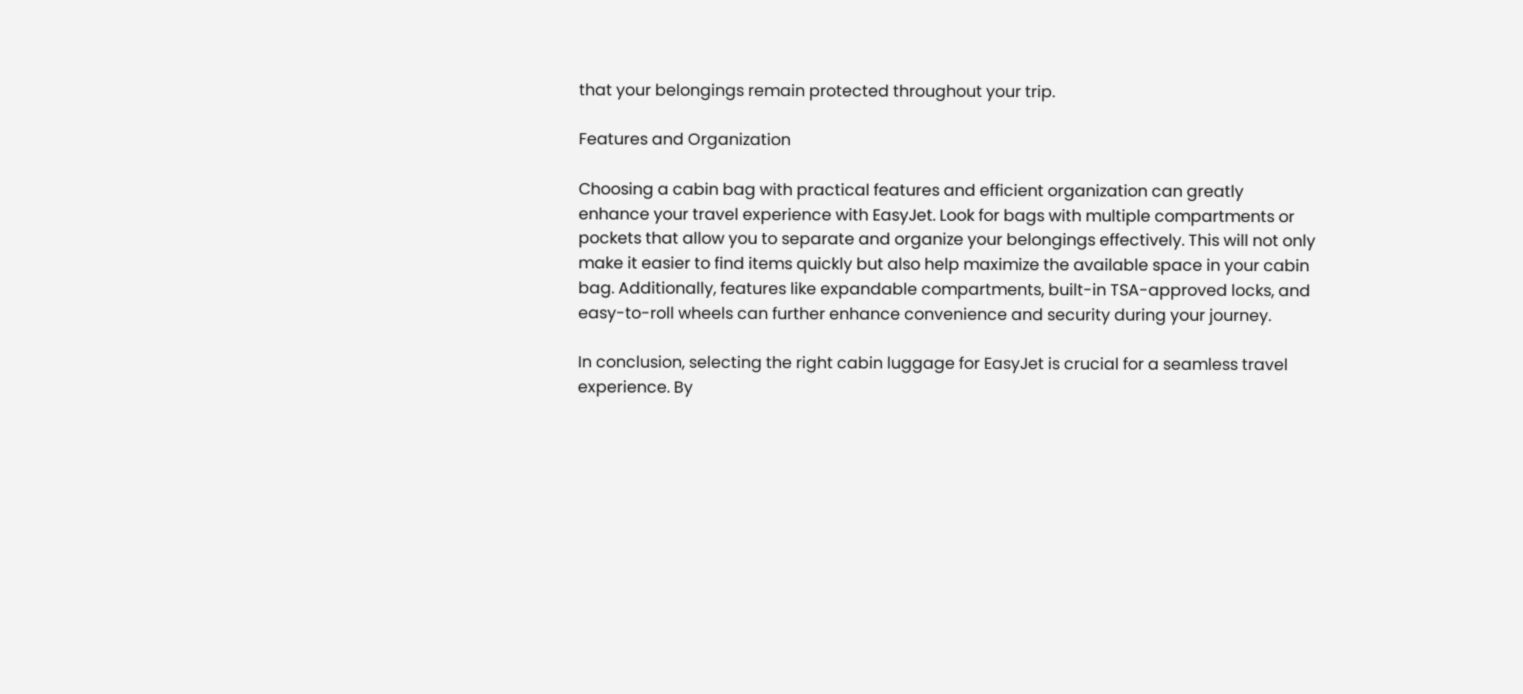that your belongings remain protected throughout your trip.

Features and Organization

Choosing a cabin bag with practical features and efficient organization can greatly enhance your travel experience with EasyJet. Look for bags with multiple compartments or pockets that allow you to separate and organize your belongings effectively. This will not only make it easier to find items quickly but also help maximize the available space in your cabin bag. Additionally, features like expandable compartments, built-in TSA-approved locks, and easy-to-roll wheels can further enhance convenience and security during your journey.

In conclusion, selecting the right cabin luggage for EasyJet is crucial for a seamless travel experience. By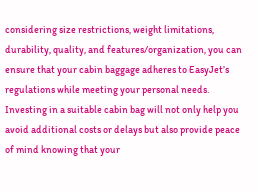considering size restrictions, weight limitations, durability, quality, and features/organization, you can ensure that your cabin baggage adheres to EasyJet’s regulations while meeting your personal needs. Investing in a suitable cabin bag will not only help you avoid additional costs or delays but also provide peace of mind knowing that your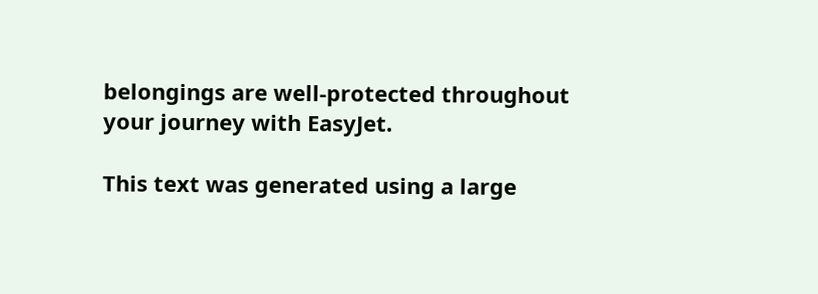belongings are well-protected throughout your journey with EasyJet.

This text was generated using a large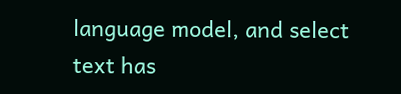language model, and select text has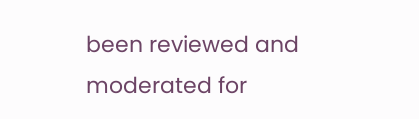been reviewed and moderated for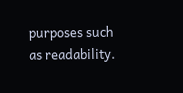purposes such as readability.